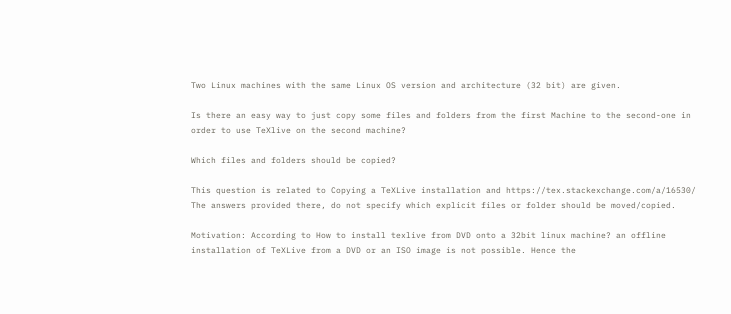Two Linux machines with the same Linux OS version and architecture (32 bit) are given.

Is there an easy way to just copy some files and folders from the first Machine to the second-one in order to use TeXlive on the second machine?

Which files and folders should be copied?

This question is related to Copying a TeXLive installation and https://tex.stackexchange.com/a/16530/ The answers provided there, do not specify which explicit files or folder should be moved/copied.

Motivation: According to How to install texlive from DVD onto a 32bit linux machine? an offline installation of TeXLive from a DVD or an ISO image is not possible. Hence the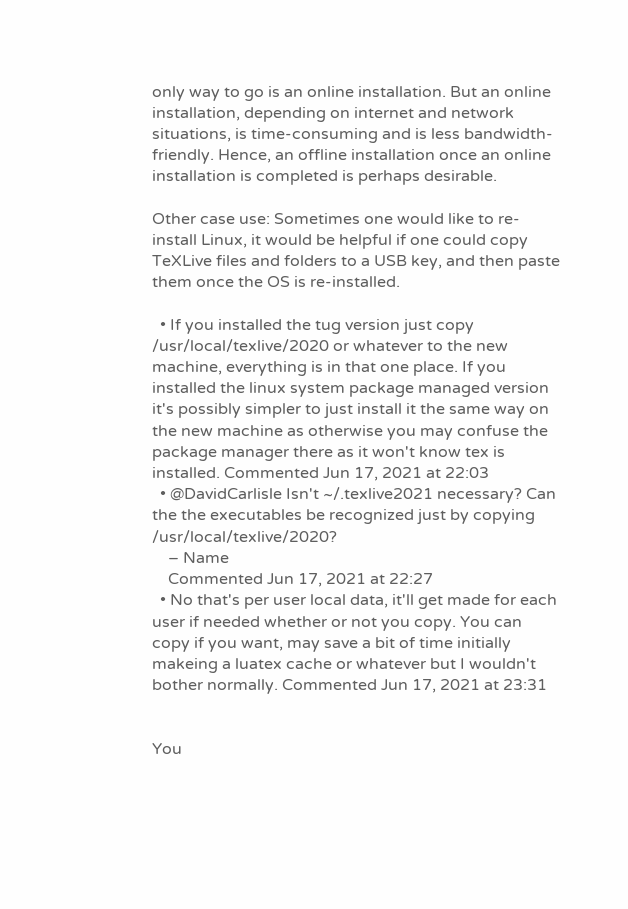only way to go is an online installation. But an online installation, depending on internet and network situations, is time-consuming and is less bandwidth-friendly. Hence, an offline installation once an online installation is completed is perhaps desirable.

Other case use: Sometimes one would like to re-install Linux, it would be helpful if one could copy TeXLive files and folders to a USB key, and then paste them once the OS is re-installed.

  • If you installed the tug version just copy /usr/local/texlive/2020 or whatever to the new machine, everything is in that one place. If you installed the linux system package managed version it's possibly simpler to just install it the same way on the new machine as otherwise you may confuse the package manager there as it won't know tex is installed. Commented Jun 17, 2021 at 22:03
  • @DavidCarlisle Isn't ~/.texlive2021 necessary? Can the the executables be recognized just by copying /usr/local/texlive/2020?
    – Name
    Commented Jun 17, 2021 at 22:27
  • No that's per user local data, it'll get made for each user if needed whether or not you copy. You can copy if you want, may save a bit of time initially makeing a luatex cache or whatever but I wouldn't bother normally. Commented Jun 17, 2021 at 23:31


You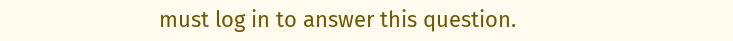must log in to answer this question.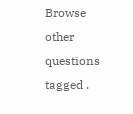Browse other questions tagged .